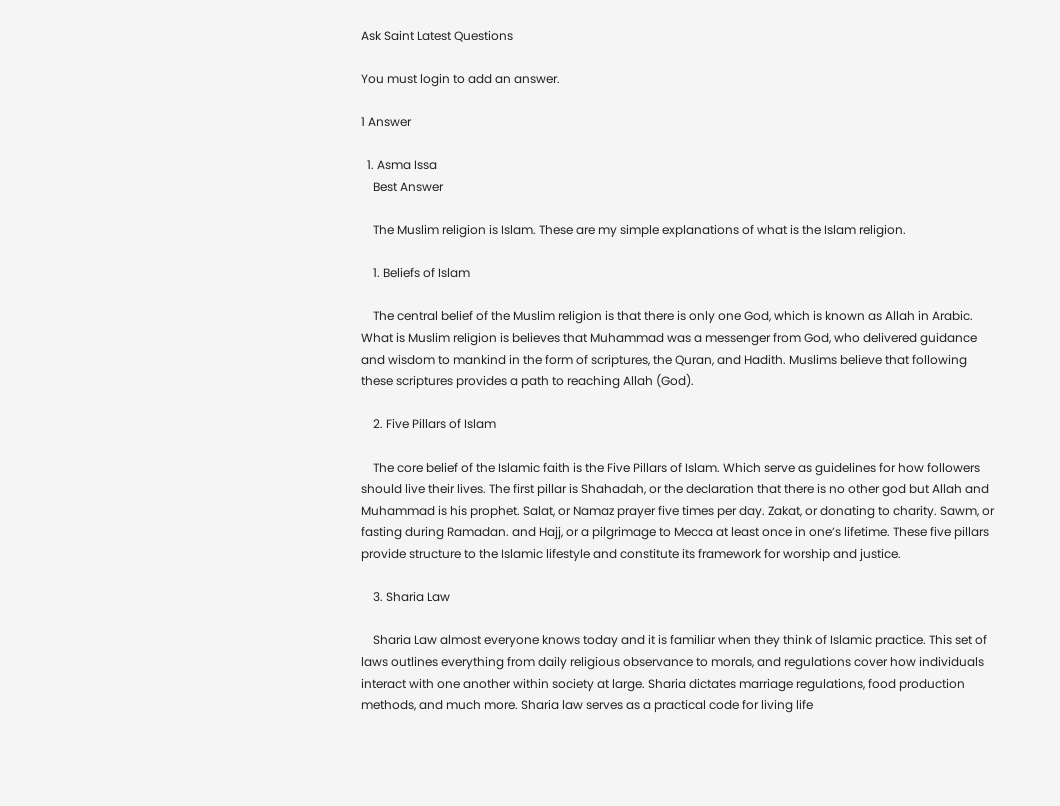Ask Saint Latest Questions

You must login to add an answer.

1 Answer

  1. Asma Issa
    Best Answer

    The Muslim religion is Islam. These are my simple explanations of what is the Islam religion.

    1. Beliefs of Islam

    The central belief of the Muslim religion is that there is only one God, which is known as Allah in Arabic. What is Muslim religion is believes that Muhammad was a messenger from God, who delivered guidance and wisdom to mankind in the form of scriptures, the Quran, and Hadith. Muslims believe that following these scriptures provides a path to reaching Allah (God).

    2. Five Pillars of Islam

    The core belief of the Islamic faith is the Five Pillars of Islam. Which serve as guidelines for how followers should live their lives. The first pillar is Shahadah, or the declaration that there is no other god but Allah and Muhammad is his prophet. Salat, or Namaz prayer five times per day. Zakat, or donating to charity. Sawm, or fasting during Ramadan. and Hajj, or a pilgrimage to Mecca at least once in one’s lifetime. These five pillars provide structure to the Islamic lifestyle and constitute its framework for worship and justice.

    3. Sharia Law

    Sharia Law almost everyone knows today and it is familiar when they think of Islamic practice. This set of laws outlines everything from daily religious observance to morals, and regulations cover how individuals interact with one another within society at large. Sharia dictates marriage regulations, food production methods, and much more. Sharia law serves as a practical code for living life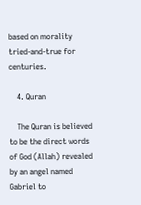based on morality tried-and-true for centuries.

    4. Quran

    The Quran is believed to be the direct words of God (Allah) revealed by an angel named Gabriel to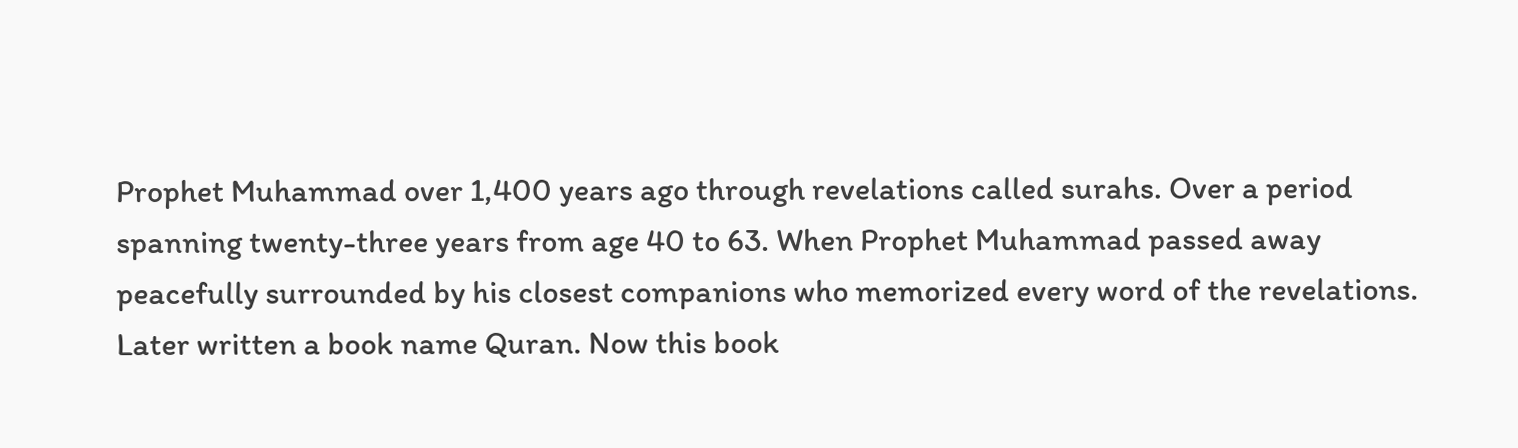Prophet Muhammad over 1,400 years ago through revelations called surahs. Over a period spanning twenty-three years from age 40 to 63. When Prophet Muhammad passed away peacefully surrounded by his closest companions who memorized every word of the revelations. Later written a book name Quran. Now this book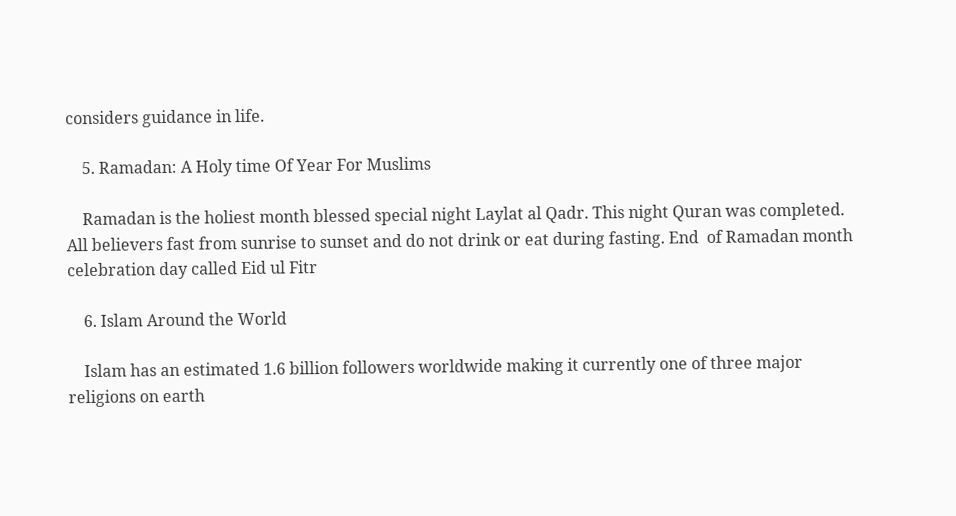considers guidance in life.

    5. Ramadan: A Holy time Of Year For Muslims

    Ramadan is the holiest month blessed special night Laylat al Qadr. This night Quran was completed. All believers fast from sunrise to sunset and do not drink or eat during fasting. End  of Ramadan month celebration day called Eid ul Fitr

    6. Islam Around the World

    Islam has an estimated 1.6 billion followers worldwide making it currently one of three major religions on earth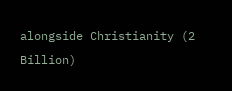alongside Christianity (2 Billion)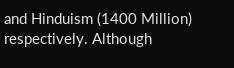and Hinduism (1400 Million) respectively. Although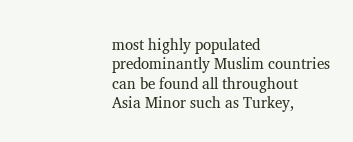most highly populated predominantly Muslim countries can be found all throughout Asia Minor such as Turkey,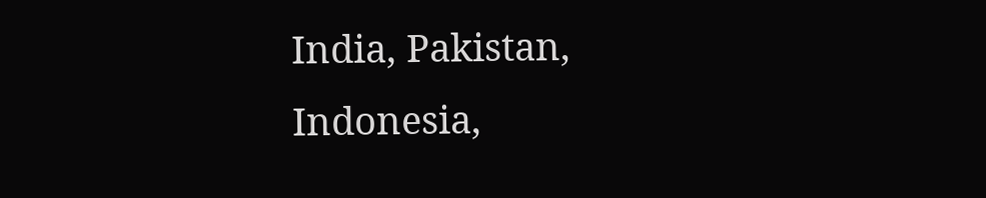India, Pakistan, Indonesia,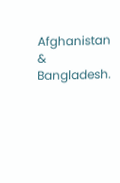Afghanistan & Bangladesh.